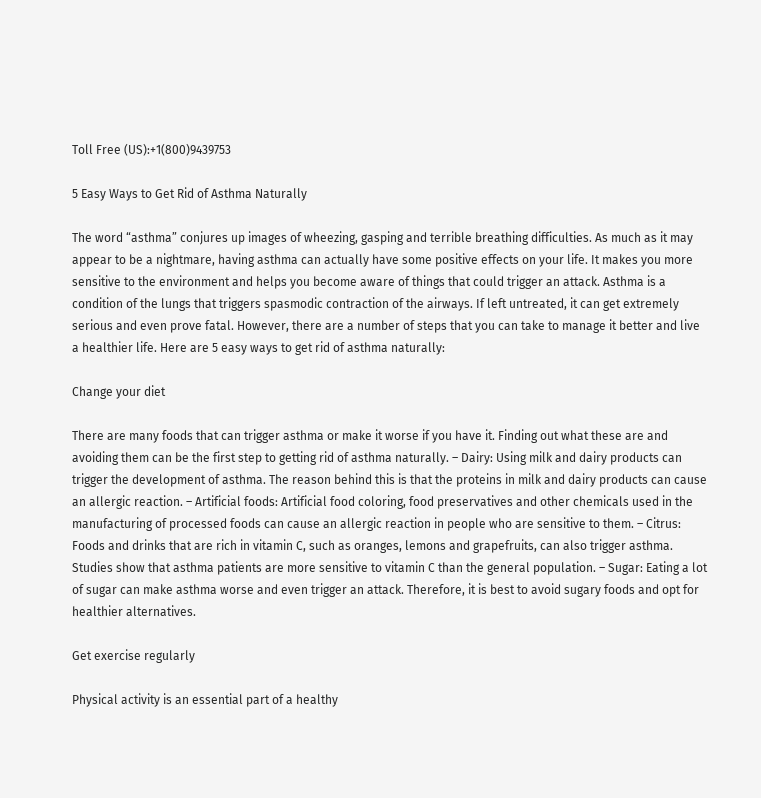Toll Free (US):+1(800)9439753

5 Easy Ways to Get Rid of Asthma Naturally

The word “asthma” conjures up images of wheezing, gasping and terrible breathing difficulties. As much as it may appear to be a nightmare, having asthma can actually have some positive effects on your life. It makes you more sensitive to the environment and helps you become aware of things that could trigger an attack. Asthma is a condition of the lungs that triggers spasmodic contraction of the airways. If left untreated, it can get extremely serious and even prove fatal. However, there are a number of steps that you can take to manage it better and live a healthier life. Here are 5 easy ways to get rid of asthma naturally:

Change your diet

There are many foods that can trigger asthma or make it worse if you have it. Finding out what these are and avoiding them can be the first step to getting rid of asthma naturally. – Dairy: Using milk and dairy products can trigger the development of asthma. The reason behind this is that the proteins in milk and dairy products can cause an allergic reaction. – Artificial foods: Artificial food coloring, food preservatives and other chemicals used in the manufacturing of processed foods can cause an allergic reaction in people who are sensitive to them. – Citrus: Foods and drinks that are rich in vitamin C, such as oranges, lemons and grapefruits, can also trigger asthma. Studies show that asthma patients are more sensitive to vitamin C than the general population. – Sugar: Eating a lot of sugar can make asthma worse and even trigger an attack. Therefore, it is best to avoid sugary foods and opt for healthier alternatives.

Get exercise regularly

Physical activity is an essential part of a healthy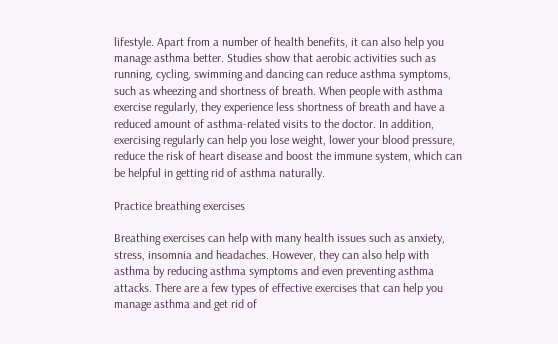lifestyle. Apart from a number of health benefits, it can also help you manage asthma better. Studies show that aerobic activities such as running, cycling, swimming and dancing can reduce asthma symptoms, such as wheezing and shortness of breath. When people with asthma exercise regularly, they experience less shortness of breath and have a reduced amount of asthma-related visits to the doctor. In addition, exercising regularly can help you lose weight, lower your blood pressure, reduce the risk of heart disease and boost the immune system, which can be helpful in getting rid of asthma naturally.

Practice breathing exercises

Breathing exercises can help with many health issues such as anxiety, stress, insomnia and headaches. However, they can also help with asthma by reducing asthma symptoms and even preventing asthma attacks. There are a few types of effective exercises that can help you manage asthma and get rid of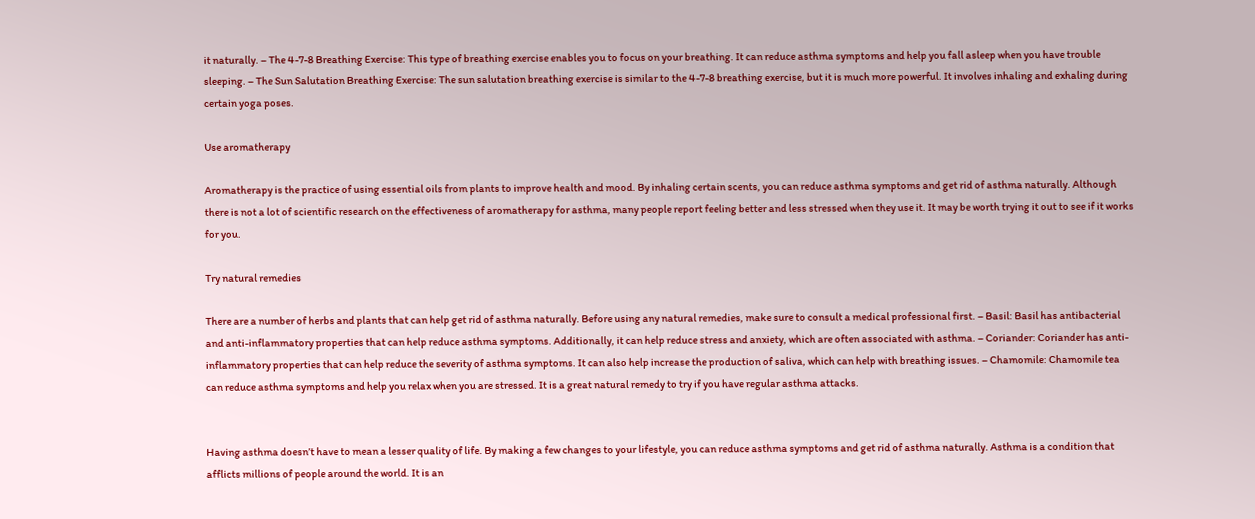it naturally. – The 4-7-8 Breathing Exercise: This type of breathing exercise enables you to focus on your breathing. It can reduce asthma symptoms and help you fall asleep when you have trouble sleeping. – The Sun Salutation Breathing Exercise: The sun salutation breathing exercise is similar to the 4-7-8 breathing exercise, but it is much more powerful. It involves inhaling and exhaling during certain yoga poses.

Use aromatherapy

Aromatherapy is the practice of using essential oils from plants to improve health and mood. By inhaling certain scents, you can reduce asthma symptoms and get rid of asthma naturally. Although there is not a lot of scientific research on the effectiveness of aromatherapy for asthma, many people report feeling better and less stressed when they use it. It may be worth trying it out to see if it works for you.

Try natural remedies

There are a number of herbs and plants that can help get rid of asthma naturally. Before using any natural remedies, make sure to consult a medical professional first. – Basil: Basil has antibacterial and anti-inflammatory properties that can help reduce asthma symptoms. Additionally, it can help reduce stress and anxiety, which are often associated with asthma. – Coriander: Coriander has anti-inflammatory properties that can help reduce the severity of asthma symptoms. It can also help increase the production of saliva, which can help with breathing issues. – Chamomile: Chamomile tea can reduce asthma symptoms and help you relax when you are stressed. It is a great natural remedy to try if you have regular asthma attacks.


Having asthma doesn’t have to mean a lesser quality of life. By making a few changes to your lifestyle, you can reduce asthma symptoms and get rid of asthma naturally. Asthma is a condition that afflicts millions of people around the world. It is an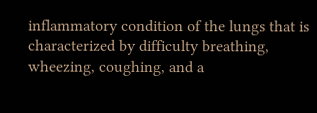inflammatory condition of the lungs that is characterized by difficulty breathing, wheezing, coughing, and a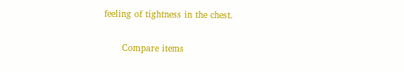feeling of tightness in the chest.

      Compare items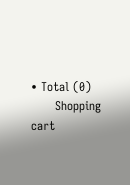• Total (0)
      Shopping cart